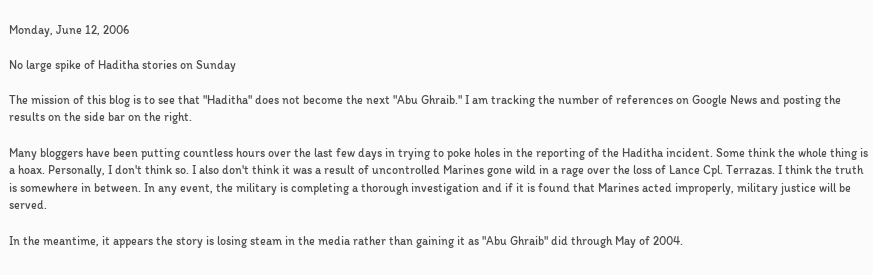Monday, June 12, 2006

No large spike of Haditha stories on Sunday

The mission of this blog is to see that "Haditha" does not become the next "Abu Ghraib." I am tracking the number of references on Google News and posting the results on the side bar on the right.

Many bloggers have been putting countless hours over the last few days in trying to poke holes in the reporting of the Haditha incident. Some think the whole thing is a hoax. Personally, I don't think so. I also don't think it was a result of uncontrolled Marines gone wild in a rage over the loss of Lance Cpl. Terrazas. I think the truth is somewhere in between. In any event, the military is completing a thorough investigation and if it is found that Marines acted improperly, military justice will be served.

In the meantime, it appears the story is losing steam in the media rather than gaining it as "Abu Ghraib" did through May of 2004.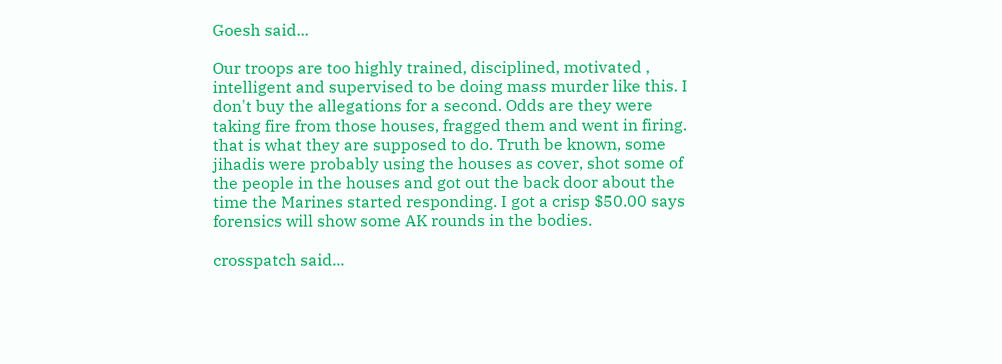Goesh said...

Our troops are too highly trained, disciplined, motivated , intelligent and supervised to be doing mass murder like this. I don't buy the allegations for a second. Odds are they were taking fire from those houses, fragged them and went in firing. that is what they are supposed to do. Truth be known, some jihadis were probably using the houses as cover, shot some of the people in the houses and got out the back door about the time the Marines started responding. I got a crisp $50.00 says forensics will show some AK rounds in the bodies.

crosspatch said...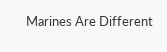Marines Are Different